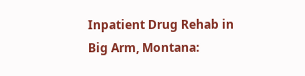Inpatient Drug Rehab in Big Arm, Montana: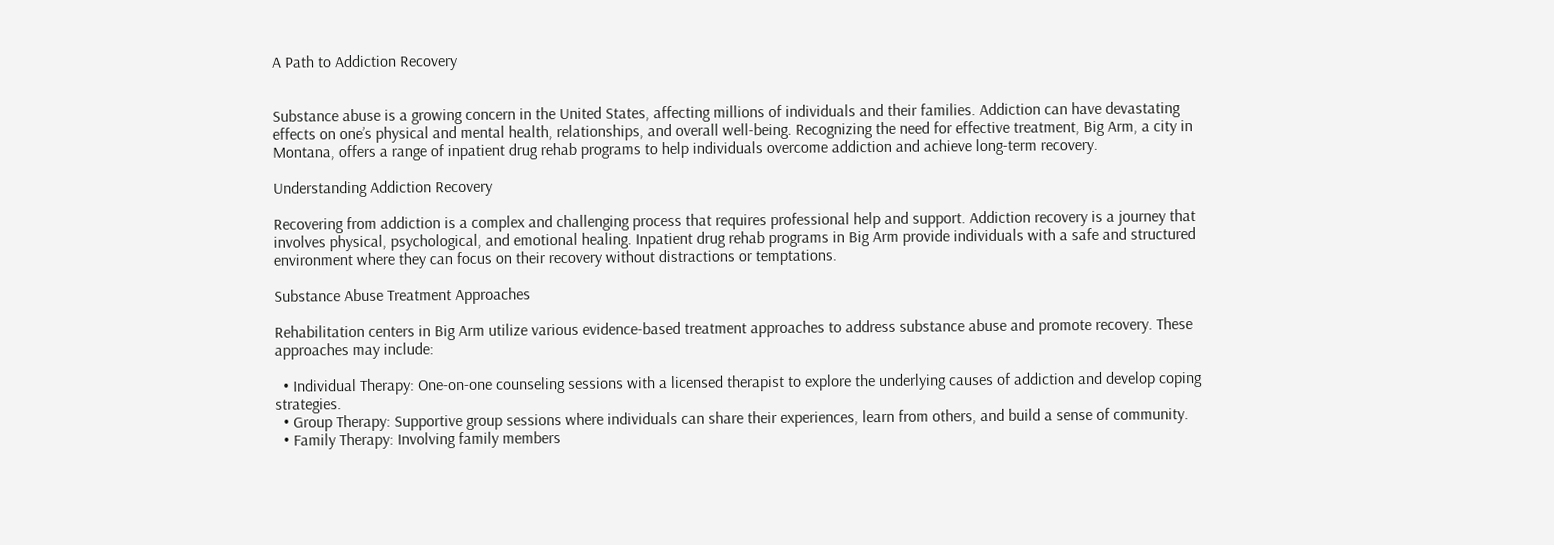A Path to Addiction Recovery


Substance abuse is a growing concern in the United States, affecting millions of individuals and their families. Addiction can have devastating effects on one’s physical and mental health, relationships, and overall well-being. Recognizing the need for effective treatment, Big Arm, a city in Montana, offers a range of inpatient drug rehab programs to help individuals overcome addiction and achieve long-term recovery.

Understanding Addiction Recovery

Recovering from addiction is a complex and challenging process that requires professional help and support. Addiction recovery is a journey that involves physical, psychological, and emotional healing. Inpatient drug rehab programs in Big Arm provide individuals with a safe and structured environment where they can focus on their recovery without distractions or temptations.

Substance Abuse Treatment Approaches

Rehabilitation centers in Big Arm utilize various evidence-based treatment approaches to address substance abuse and promote recovery. These approaches may include:

  • Individual Therapy: One-on-one counseling sessions with a licensed therapist to explore the underlying causes of addiction and develop coping strategies.
  • Group Therapy: Supportive group sessions where individuals can share their experiences, learn from others, and build a sense of community.
  • Family Therapy: Involving family members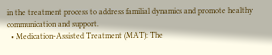in the treatment process to address familial dynamics and promote healthy communication and support.
  • Medication-Assisted Treatment (MAT): The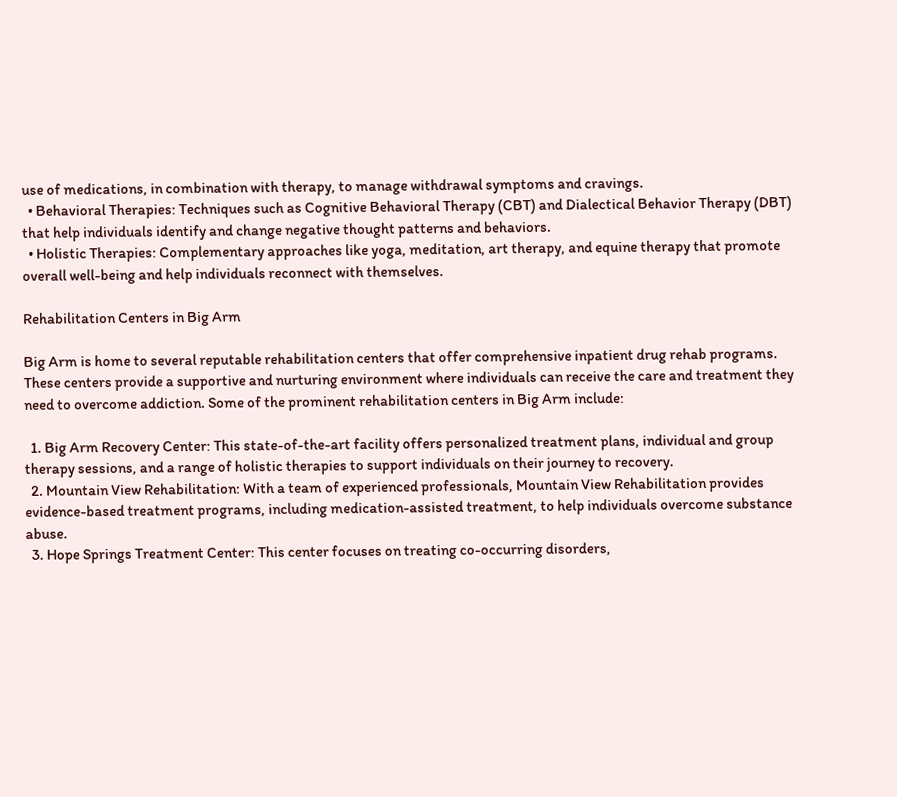use of medications, in combination with therapy, to manage withdrawal symptoms and cravings.
  • Behavioral Therapies: Techniques such as Cognitive Behavioral Therapy (CBT) and Dialectical Behavior Therapy (DBT) that help individuals identify and change negative thought patterns and behaviors.
  • Holistic Therapies: Complementary approaches like yoga, meditation, art therapy, and equine therapy that promote overall well-being and help individuals reconnect with themselves.

Rehabilitation Centers in Big Arm

Big Arm is home to several reputable rehabilitation centers that offer comprehensive inpatient drug rehab programs. These centers provide a supportive and nurturing environment where individuals can receive the care and treatment they need to overcome addiction. Some of the prominent rehabilitation centers in Big Arm include:

  1. Big Arm Recovery Center: This state-of-the-art facility offers personalized treatment plans, individual and group therapy sessions, and a range of holistic therapies to support individuals on their journey to recovery.
  2. Mountain View Rehabilitation: With a team of experienced professionals, Mountain View Rehabilitation provides evidence-based treatment programs, including medication-assisted treatment, to help individuals overcome substance abuse.
  3. Hope Springs Treatment Center: This center focuses on treating co-occurring disorders,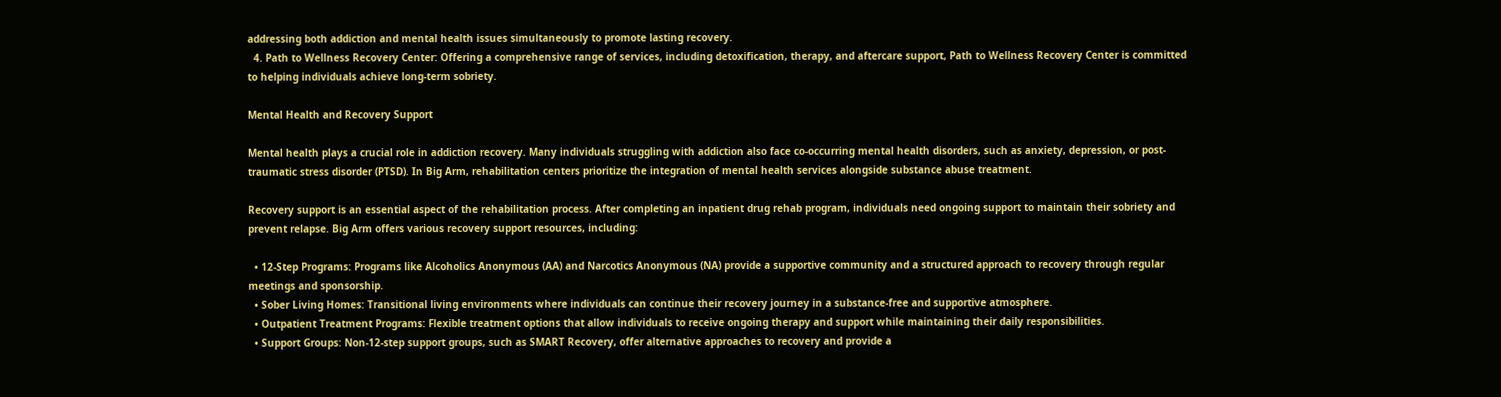addressing both addiction and mental health issues simultaneously to promote lasting recovery.
  4. Path to Wellness Recovery Center: Offering a comprehensive range of services, including detoxification, therapy, and aftercare support, Path to Wellness Recovery Center is committed to helping individuals achieve long-term sobriety.

Mental Health and Recovery Support

Mental health plays a crucial role in addiction recovery. Many individuals struggling with addiction also face co-occurring mental health disorders, such as anxiety, depression, or post-traumatic stress disorder (PTSD). In Big Arm, rehabilitation centers prioritize the integration of mental health services alongside substance abuse treatment.

Recovery support is an essential aspect of the rehabilitation process. After completing an inpatient drug rehab program, individuals need ongoing support to maintain their sobriety and prevent relapse. Big Arm offers various recovery support resources, including:

  • 12-Step Programs: Programs like Alcoholics Anonymous (AA) and Narcotics Anonymous (NA) provide a supportive community and a structured approach to recovery through regular meetings and sponsorship.
  • Sober Living Homes: Transitional living environments where individuals can continue their recovery journey in a substance-free and supportive atmosphere.
  • Outpatient Treatment Programs: Flexible treatment options that allow individuals to receive ongoing therapy and support while maintaining their daily responsibilities.
  • Support Groups: Non-12-step support groups, such as SMART Recovery, offer alternative approaches to recovery and provide a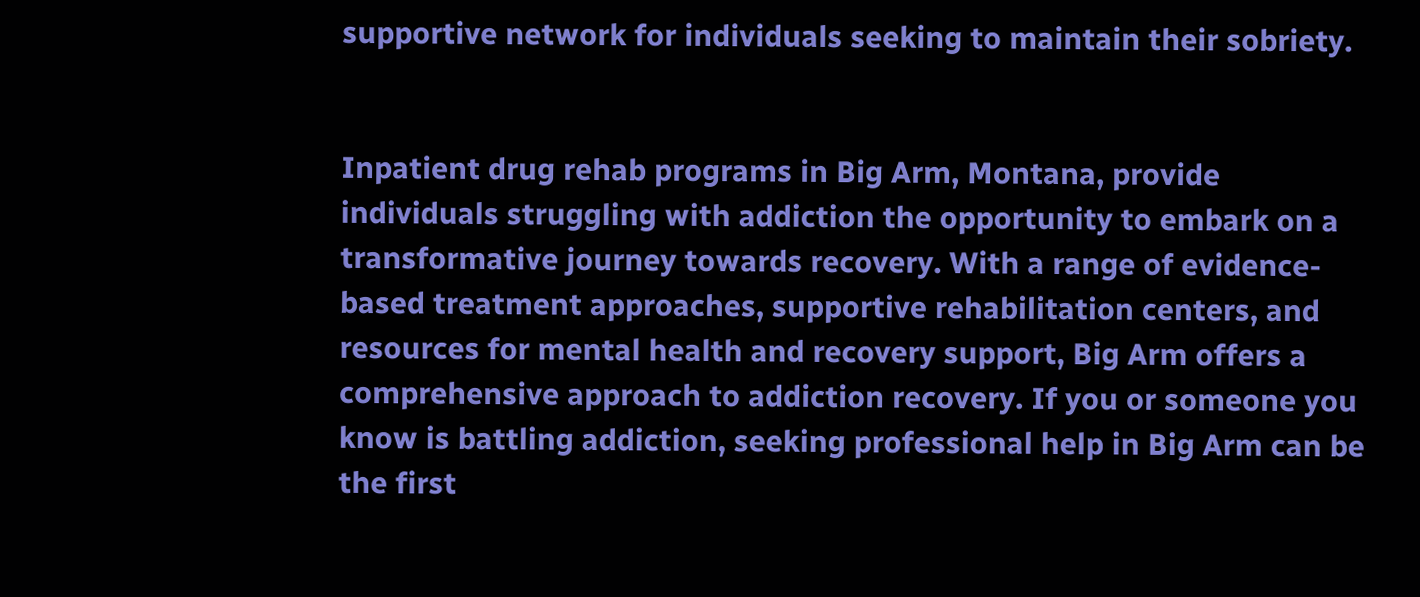supportive network for individuals seeking to maintain their sobriety.


Inpatient drug rehab programs in Big Arm, Montana, provide individuals struggling with addiction the opportunity to embark on a transformative journey towards recovery. With a range of evidence-based treatment approaches, supportive rehabilitation centers, and resources for mental health and recovery support, Big Arm offers a comprehensive approach to addiction recovery. If you or someone you know is battling addiction, seeking professional help in Big Arm can be the first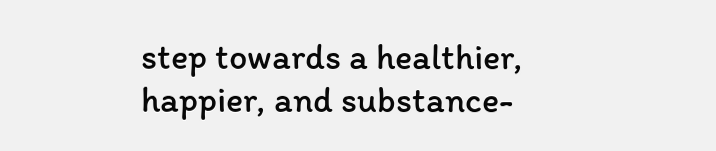step towards a healthier, happier, and substance-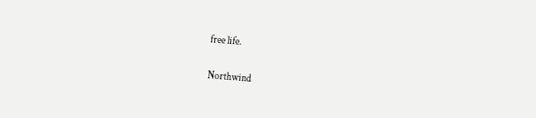free life.

Northwind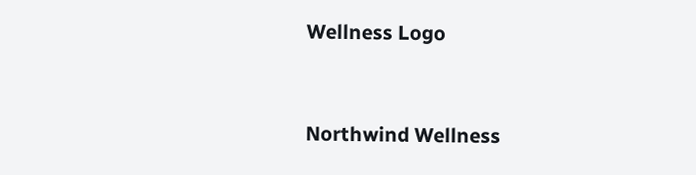Wellness Logo


Northwind Wellness